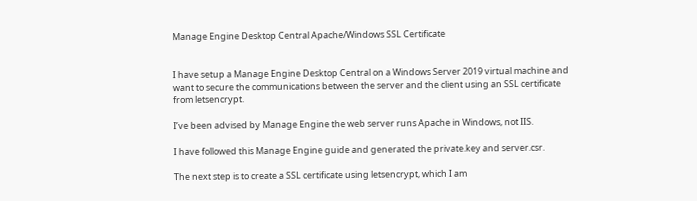Manage Engine Desktop Central Apache/Windows SSL Certificate


I have setup a Manage Engine Desktop Central on a Windows Server 2019 virtual machine and want to secure the communications between the server and the client using an SSL certificate from letsencrypt.

I’ve been advised by Manage Engine the web server runs Apache in Windows, not IIS.

I have followed this Manage Engine guide and generated the private.key and server.csr.

The next step is to create a SSL certificate using letsencrypt, which I am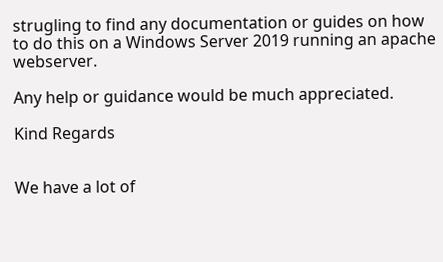strugling to find any documentation or guides on how to do this on a Windows Server 2019 running an apache webserver.

Any help or guidance would be much appreciated.

Kind Regards


We have a lot of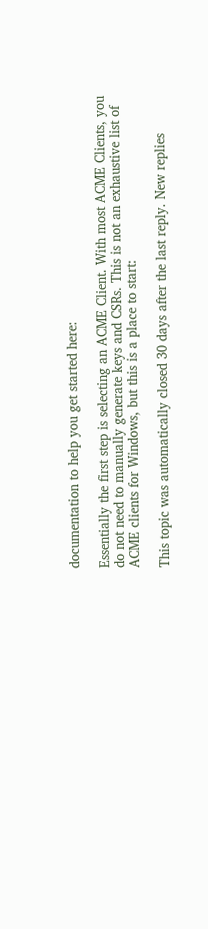documentation to help you get started here:

Essentially the first step is selecting an ACME Client. With most ACME Clients, you do not need to manually generate keys and CSRs. This is not an exhaustive list of ACME clients for Windows, but this is a place to start:

This topic was automatically closed 30 days after the last reply. New replies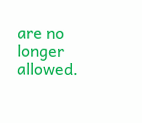are no longer allowed.